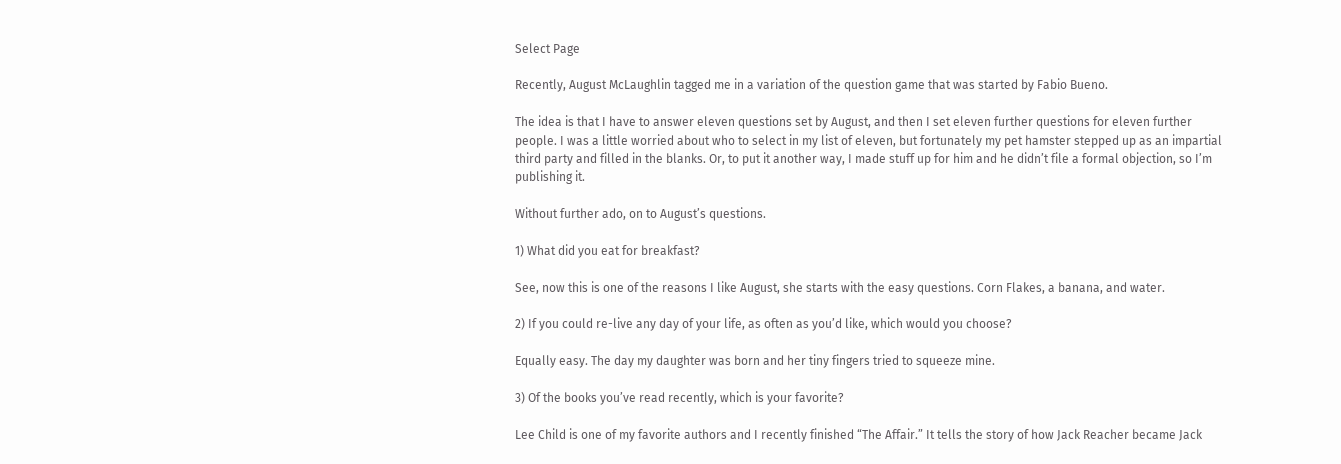Select Page

Recently, August McLaughlin tagged me in a variation of the question game that was started by Fabio Bueno.

The idea is that I have to answer eleven questions set by August, and then I set eleven further questions for eleven further people. I was a little worried about who to select in my list of eleven, but fortunately my pet hamster stepped up as an impartial third party and filled in the blanks. Or, to put it another way, I made stuff up for him and he didn’t file a formal objection, so I’m publishing it.

Without further ado, on to August’s questions.

1) What did you eat for breakfast?

See, now this is one of the reasons I like August, she starts with the easy questions. Corn Flakes, a banana, and water.

2) If you could re-live any day of your life, as often as you’d like, which would you choose?

Equally easy. The day my daughter was born and her tiny fingers tried to squeeze mine.

3) Of the books you’ve read recently, which is your favorite?

Lee Child is one of my favorite authors and I recently finished “The Affair.” It tells the story of how Jack Reacher became Jack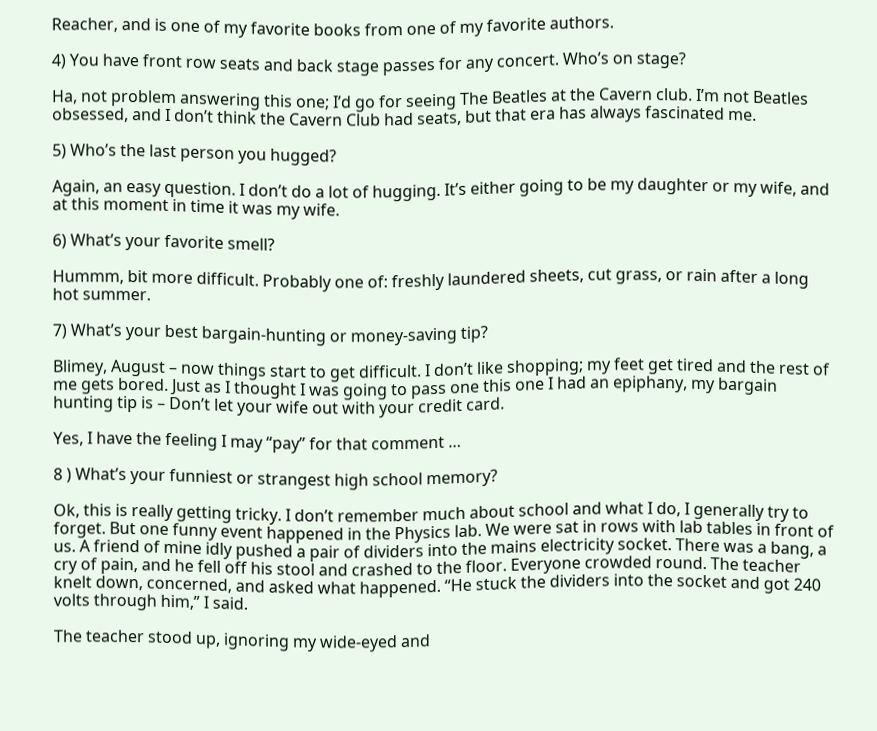Reacher, and is one of my favorite books from one of my favorite authors.

4) You have front row seats and back stage passes for any concert. Who’s on stage?

Ha, not problem answering this one; I’d go for seeing The Beatles at the Cavern club. I’m not Beatles obsessed, and I don’t think the Cavern Club had seats, but that era has always fascinated me.

5) Who’s the last person you hugged?

Again, an easy question. I don’t do a lot of hugging. It’s either going to be my daughter or my wife, and at this moment in time it was my wife.

6) What’s your favorite smell?

Hummm, bit more difficult. Probably one of: freshly laundered sheets, cut grass, or rain after a long hot summer.

7) What’s your best bargain-hunting or money-saving tip?

Blimey, August – now things start to get difficult. I don’t like shopping; my feet get tired and the rest of me gets bored. Just as I thought I was going to pass one this one I had an epiphany, my bargain hunting tip is – Don’t let your wife out with your credit card.

Yes, I have the feeling I may “pay” for that comment …

8 ) What’s your funniest or strangest high school memory?

Ok, this is really getting tricky. I don’t remember much about school and what I do, I generally try to forget. But one funny event happened in the Physics lab. We were sat in rows with lab tables in front of us. A friend of mine idly pushed a pair of dividers into the mains electricity socket. There was a bang, a cry of pain, and he fell off his stool and crashed to the floor. Everyone crowded round. The teacher knelt down, concerned, and asked what happened. “He stuck the dividers into the socket and got 240 volts through him,” I said.

The teacher stood up, ignoring my wide-eyed and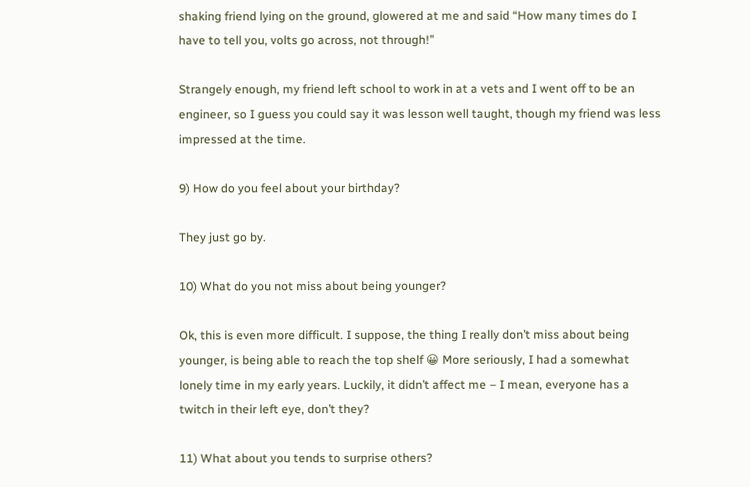shaking friend lying on the ground, glowered at me and said “How many times do I have to tell you, volts go across, not through!”

Strangely enough, my friend left school to work in at a vets and I went off to be an engineer, so I guess you could say it was lesson well taught, though my friend was less impressed at the time.

9) How do you feel about your birthday?

They just go by.

10) What do you not miss about being younger?

Ok, this is even more difficult. I suppose, the thing I really don’t miss about being younger, is being able to reach the top shelf 😀 More seriously, I had a somewhat lonely time in my early years. Luckily, it didn’t affect me – I mean, everyone has a twitch in their left eye, don’t they?

11) What about you tends to surprise others?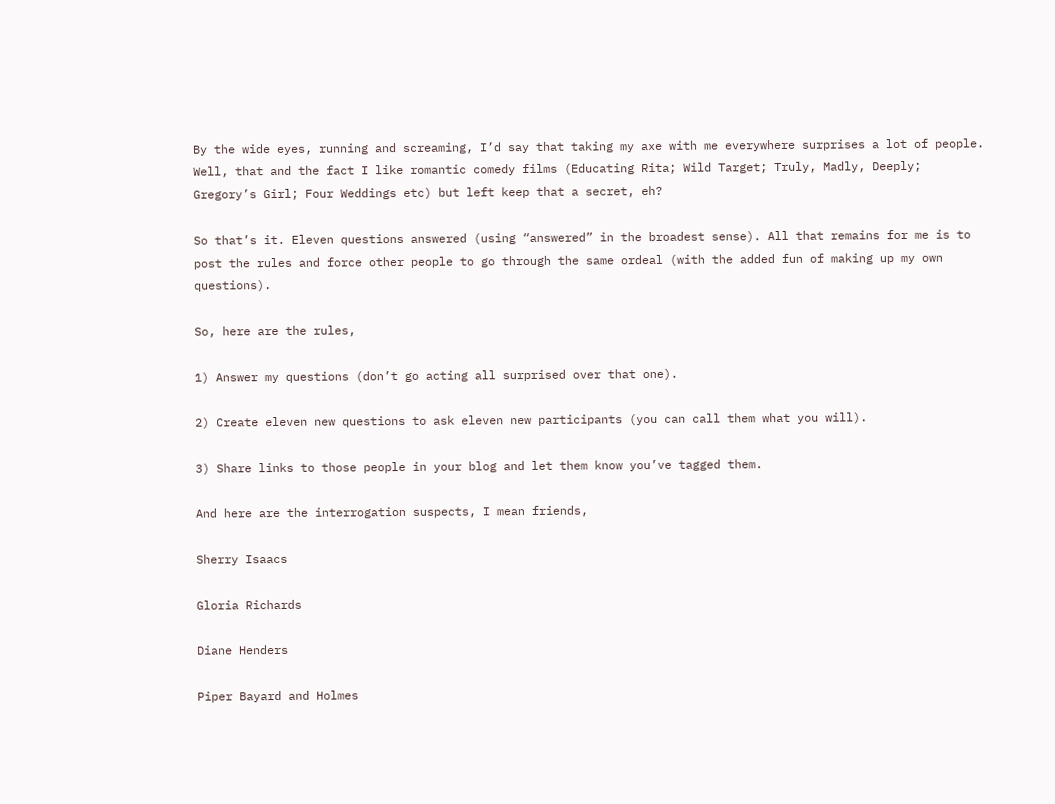By the wide eyes, running and screaming, I’d say that taking my axe with me everywhere surprises a lot of people. Well, that and the fact I like romantic comedy films (Educating Rita; Wild Target; Truly, Madly, Deeply; Gregory’s Girl; Four Weddings etc) but left keep that a secret, eh?

So that’s it. Eleven questions answered (using “answered” in the broadest sense). All that remains for me is to post the rules and force other people to go through the same ordeal (with the added fun of making up my own questions).

So, here are the rules,

1) Answer my questions (don’t go acting all surprised over that one).

2) Create eleven new questions to ask eleven new participants (you can call them what you will).

3) Share links to those people in your blog and let them know you’ve tagged them.

And here are the interrogation suspects, I mean friends,

Sherry Isaacs

Gloria Richards

Diane Henders

Piper Bayard and Holmes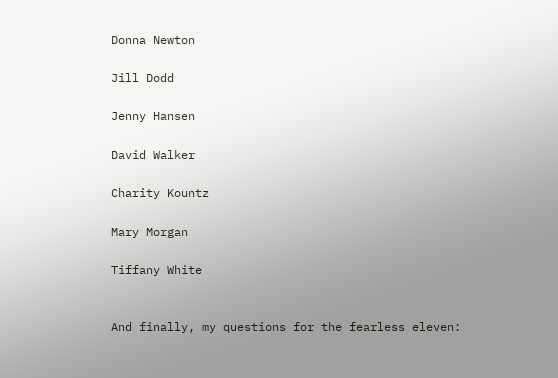Donna Newton

Jill Dodd

Jenny Hansen

David Walker

Charity Kountz

Mary Morgan

Tiffany White


And finally, my questions for the fearless eleven: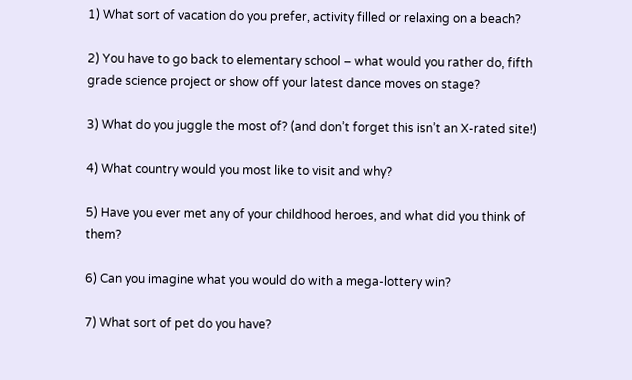1) What sort of vacation do you prefer, activity filled or relaxing on a beach?

2) You have to go back to elementary school – what would you rather do, fifth grade science project or show off your latest dance moves on stage?

3) What do you juggle the most of? (and don’t forget this isn’t an X-rated site!)

4) What country would you most like to visit and why?

5) Have you ever met any of your childhood heroes, and what did you think of them?

6) Can you imagine what you would do with a mega-lottery win?

7) What sort of pet do you have?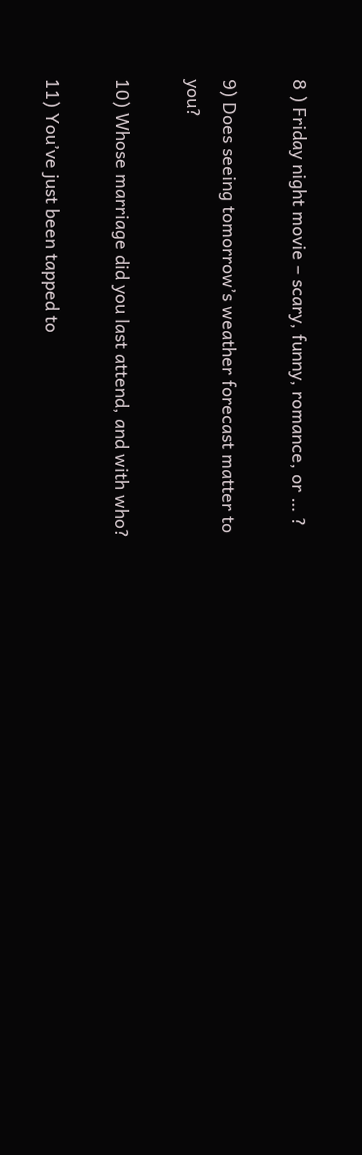8 ) Friday night movie – scary, funny, romance, or … ?

9) Does seeing tomorrow’s weather forecast matter to you?

10) Whose marriage did you last attend, and with who?

11) You’ve just been tapped to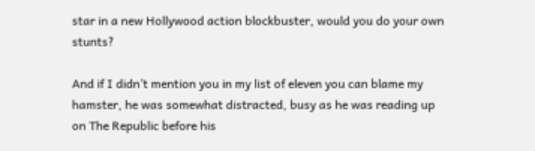star in a new Hollywood action blockbuster, would you do your own stunts?

And if I didn’t mention you in my list of eleven you can blame my hamster, he was somewhat distracted, busy as he was reading up on The Republic before his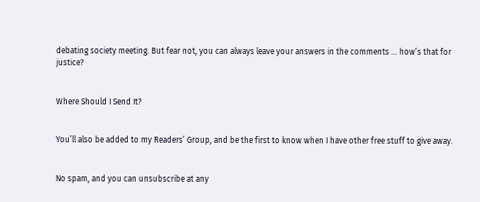debating society meeting. But fear not, you can always leave your answers in the comments … how’s that for justice?


Where Should I Send It?


You’ll also be added to my Readers’ Group, and be the first to know when I have other free stuff to give away.


No spam, and you can unsubscribe at any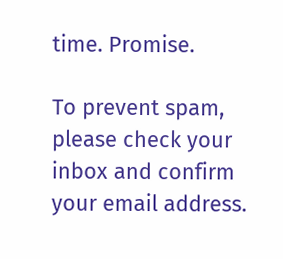time. Promise.

To prevent spam, please check your inbox and confirm your email address.